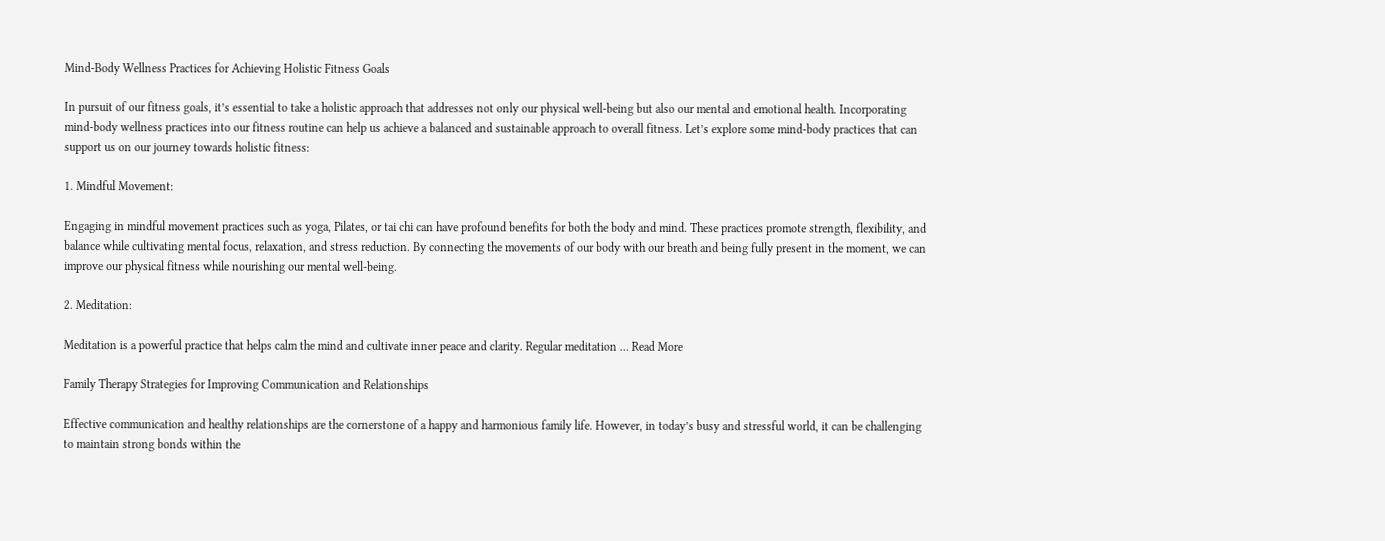Mind-Body Wellness Practices for Achieving Holistic Fitness Goals

In pursuit of our fitness goals, it’s essential to take a holistic approach that addresses not only our physical well-being but also our mental and emotional health. Incorporating mind-body wellness practices into our fitness routine can help us achieve a balanced and sustainable approach to overall fitness. Let’s explore some mind-body practices that can support us on our journey towards holistic fitness:

1. Mindful Movement:

Engaging in mindful movement practices such as yoga, Pilates, or tai chi can have profound benefits for both the body and mind. These practices promote strength, flexibility, and balance while cultivating mental focus, relaxation, and stress reduction. By connecting the movements of our body with our breath and being fully present in the moment, we can improve our physical fitness while nourishing our mental well-being.

2. Meditation:

Meditation is a powerful practice that helps calm the mind and cultivate inner peace and clarity. Regular meditation … Read More

Family Therapy Strategies for Improving Communication and Relationships

Effective communication and healthy relationships are the cornerstone of a happy and harmonious family life. However, in today’s busy and stressful world, it can be challenging to maintain strong bonds within the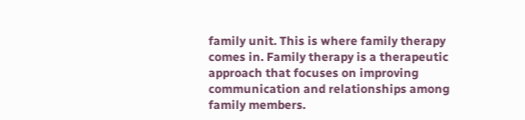family unit. This is where family therapy comes in. Family therapy is a therapeutic approach that focuses on improving communication and relationships among family members.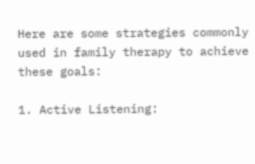Here are some strategies commonly used in family therapy to achieve these goals:

1. Active Listening: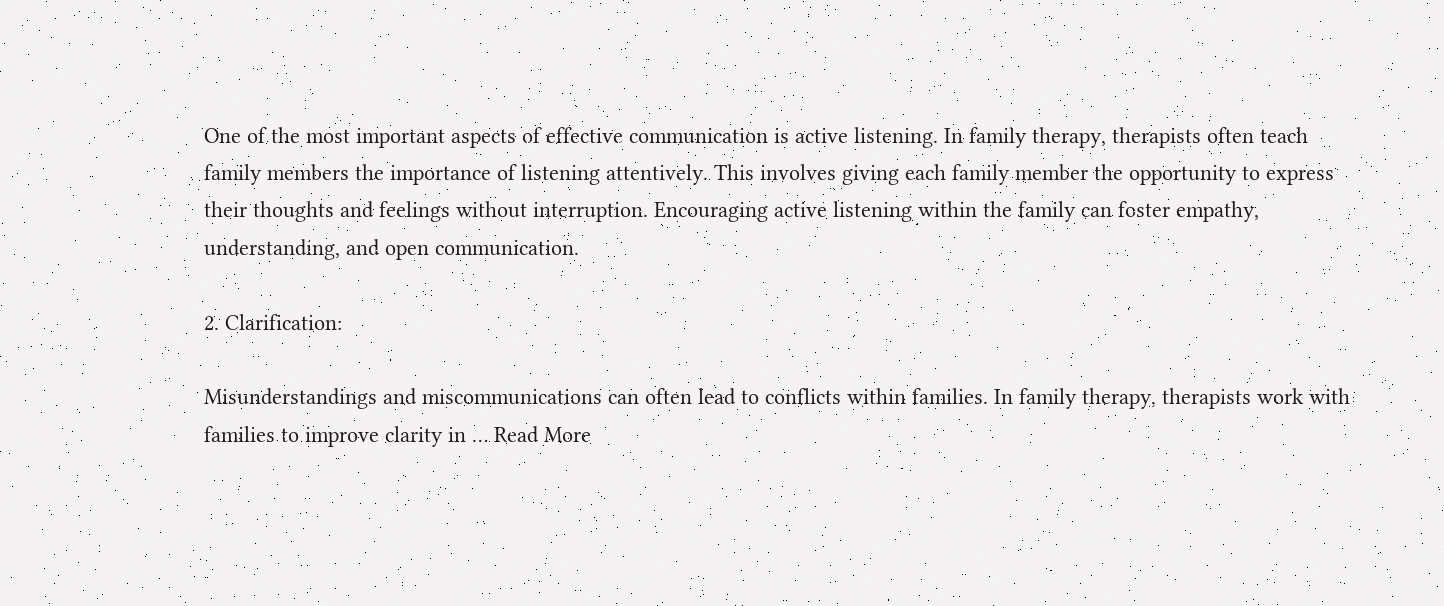One of the most important aspects of effective communication is active listening. In family therapy, therapists often teach family members the importance of listening attentively. This involves giving each family member the opportunity to express their thoughts and feelings without interruption. Encouraging active listening within the family can foster empathy, understanding, and open communication.

2. Clarification:

Misunderstandings and miscommunications can often lead to conflicts within families. In family therapy, therapists work with families to improve clarity in … Read More